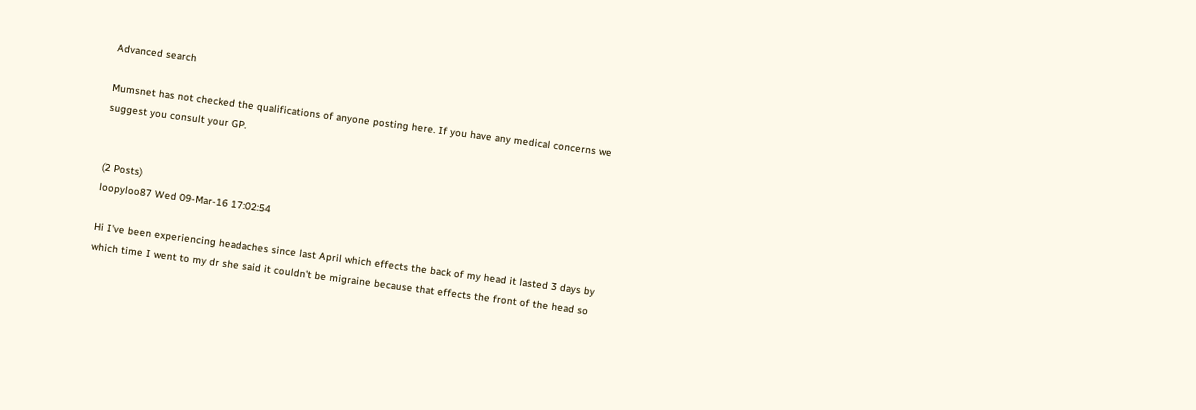Advanced search

Mumsnet has not checked the qualifications of anyone posting here. If you have any medical concerns we suggest you consult your GP.


(2 Posts)
loopyloo87 Wed 09-Mar-16 17:02:54

Hi I've been experiencing headaches since last April which effects the back of my head it lasted 3 days by which time I went to my dr she said it couldn't be migraine because that effects the front of the head so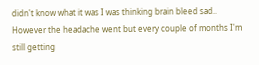didn't know what it was I was thinking brain bleed sad..
However the headache went but every couple of months I'm still getting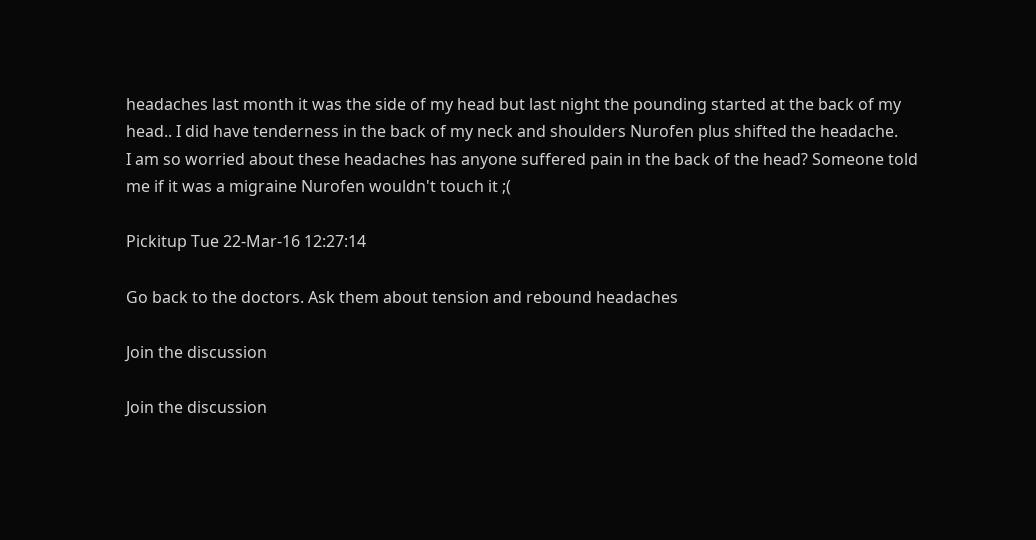headaches last month it was the side of my head but last night the pounding started at the back of my head.. I did have tenderness in the back of my neck and shoulders Nurofen plus shifted the headache.
I am so worried about these headaches has anyone suffered pain in the back of the head? Someone told me if it was a migraine Nurofen wouldn't touch it ;(

Pickitup Tue 22-Mar-16 12:27:14

Go back to the doctors. Ask them about tension and rebound headaches

Join the discussion

Join the discussion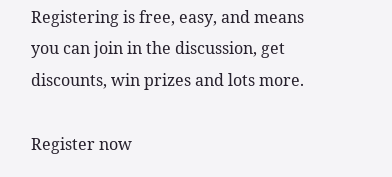Registering is free, easy, and means you can join in the discussion, get discounts, win prizes and lots more.

Register now